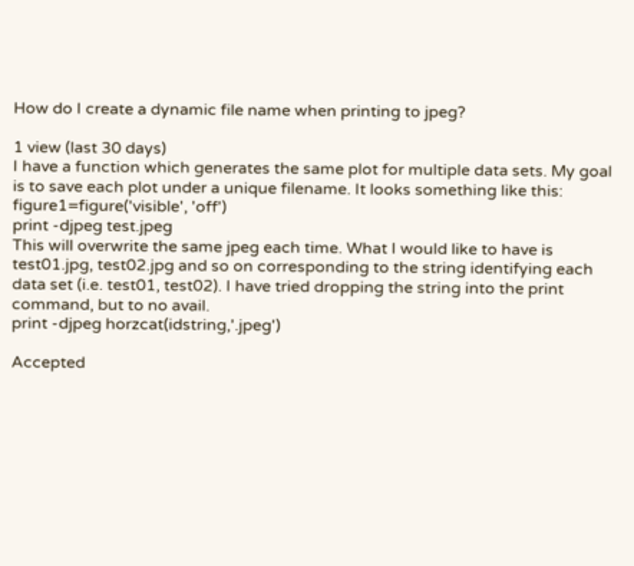How do I create a dynamic file name when printing to jpeg?

1 view (last 30 days)
I have a function which generates the same plot for multiple data sets. My goal is to save each plot under a unique filename. It looks something like this:
figure1=figure('visible', 'off')
print -djpeg test.jpeg
This will overwrite the same jpeg each time. What I would like to have is test01.jpg, test02.jpg and so on corresponding to the string identifying each data set (i.e. test01, test02). I have tried dropping the string into the print command, but to no avail.
print -djpeg horzcat(idstring,'.jpeg')

Accepted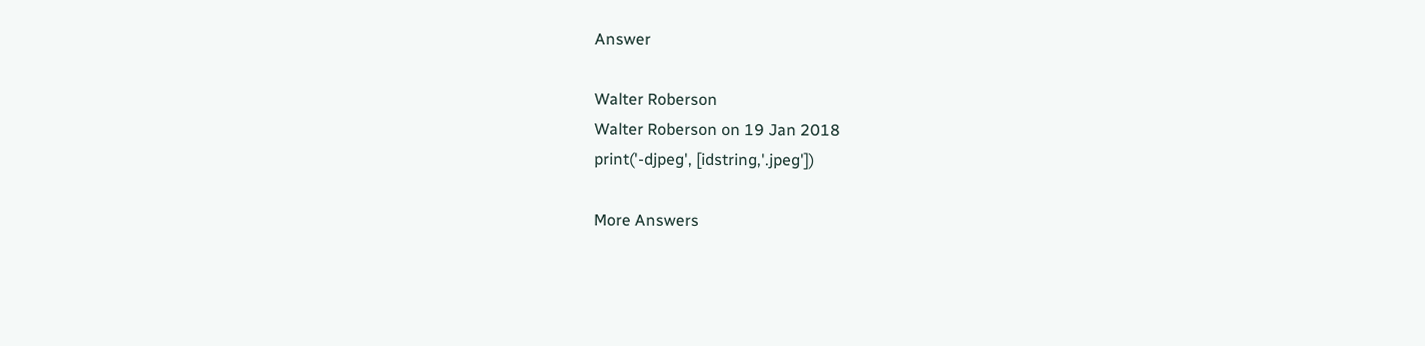Answer

Walter Roberson
Walter Roberson on 19 Jan 2018
print('-djpeg', [idstring,'.jpeg'])

More Answers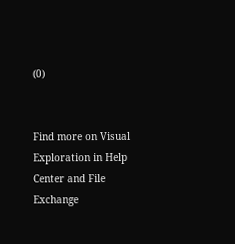(0)


Find more on Visual Exploration in Help Center and File Exchange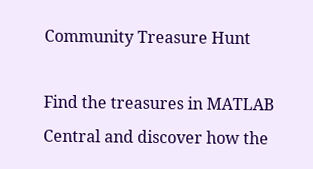Community Treasure Hunt

Find the treasures in MATLAB Central and discover how the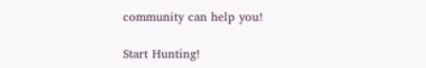community can help you!

Start Hunting!